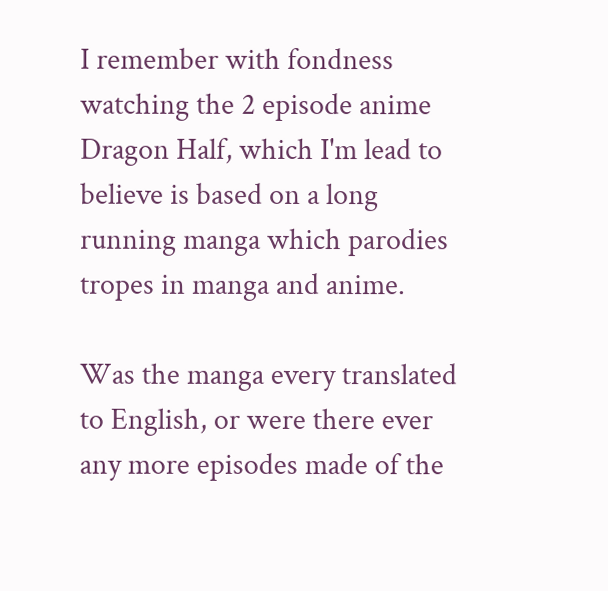I remember with fondness watching the 2 episode anime Dragon Half, which I'm lead to believe is based on a long running manga which parodies tropes in manga and anime.

Was the manga every translated to English, or were there ever any more episodes made of the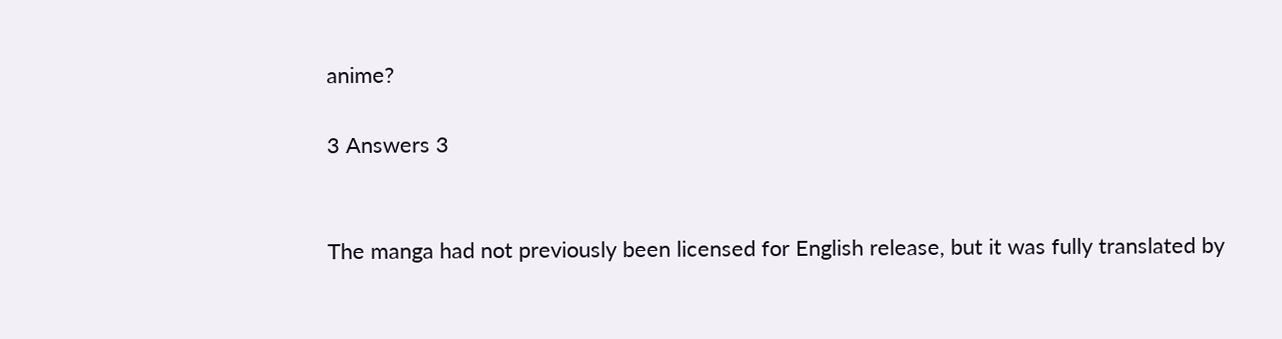anime?

3 Answers 3


The manga had not previously been licensed for English release, but it was fully translated by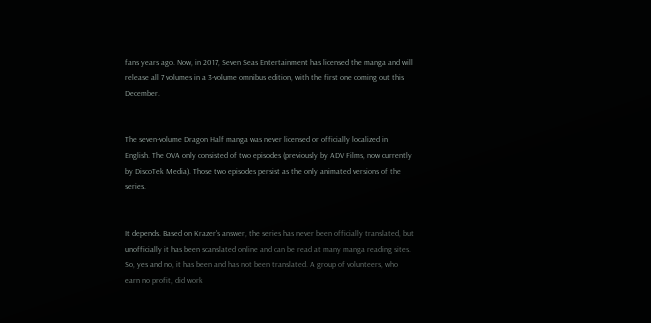fans years ago. Now, in 2017, Seven Seas Entertainment has licensed the manga and will release all 7 volumes in a 3-volume omnibus edition, with the first one coming out this December.


The seven-volume Dragon Half manga was never licensed or officially localized in English. The OVA only consisted of two episodes (previously by ADV Films, now currently by DiscoTek Media). Those two episodes persist as the only animated versions of the series.


It depends. Based on Krazer's answer, the series has never been officially translated, but unofficially it has been scanslated online and can be read at many manga reading sites. So, yes and no, it has been and has not been translated. A group of volunteers, who earn no profit, did work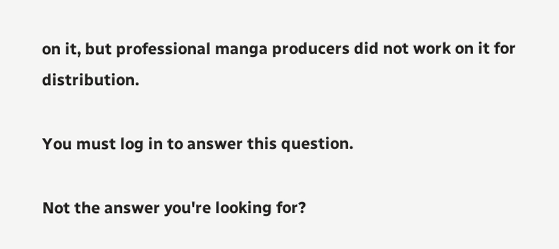on it, but professional manga producers did not work on it for distribution.

You must log in to answer this question.

Not the answer you're looking for?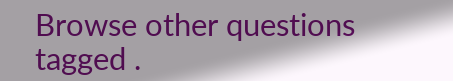Browse other questions tagged .